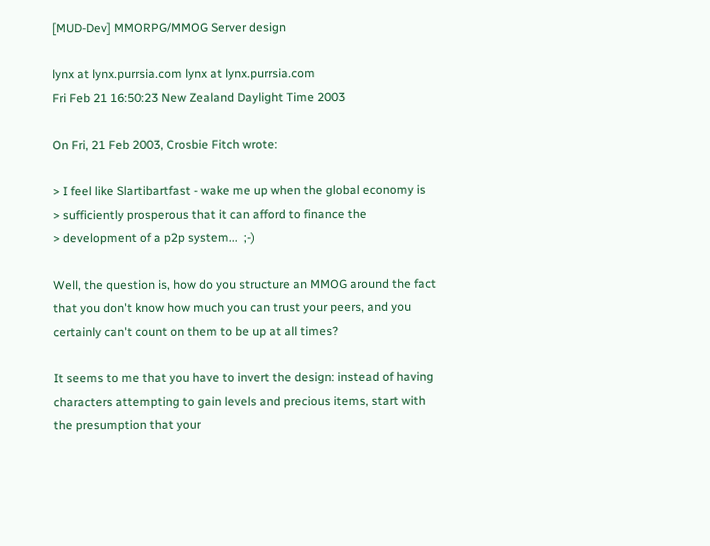[MUD-Dev] MMORPG/MMOG Server design

lynx at lynx.purrsia.com lynx at lynx.purrsia.com
Fri Feb 21 16:50:23 New Zealand Daylight Time 2003

On Fri, 21 Feb 2003, Crosbie Fitch wrote:

> I feel like Slartibartfast - wake me up when the global economy is
> sufficiently prosperous that it can afford to finance the
> development of a p2p system...  ;-)

Well, the question is, how do you structure an MMOG around the fact
that you don't know how much you can trust your peers, and you
certainly can't count on them to be up at all times?

It seems to me that you have to invert the design: instead of having
characters attempting to gain levels and precious items, start with
the presumption that your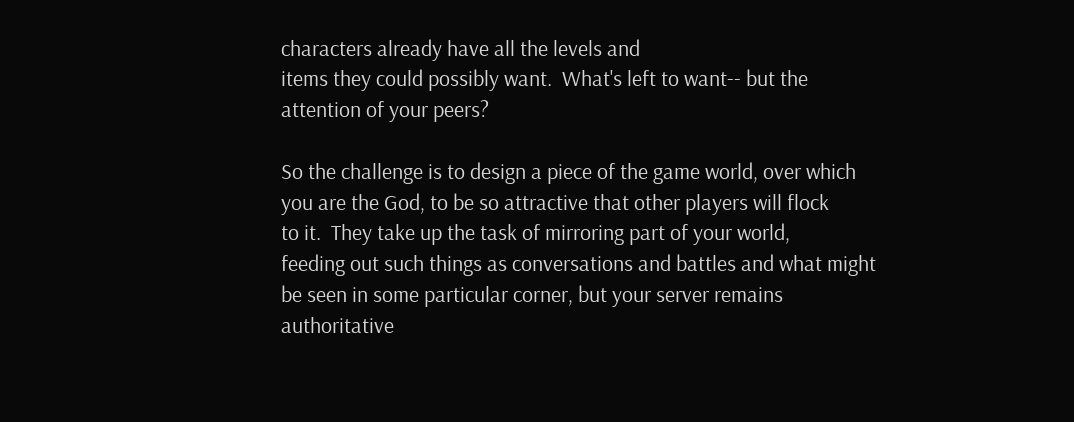characters already have all the levels and
items they could possibly want.  What's left to want-- but the
attention of your peers?

So the challenge is to design a piece of the game world, over which
you are the God, to be so attractive that other players will flock
to it.  They take up the task of mirroring part of your world,
feeding out such things as conversations and battles and what might
be seen in some particular corner, but your server remains
authoritative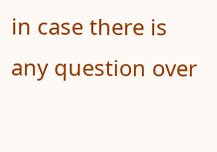in case there is any question over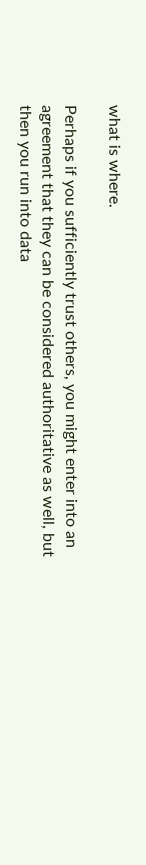what is where.

Perhaps if you sufficiently trust others, you might enter into an
agreement that they can be considered authoritative as well, but
then you run into data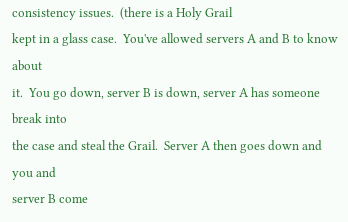consistency issues.  (there is a Holy Grail
kept in a glass case.  You've allowed servers A and B to know about
it.  You go down, server B is down, server A has someone break into
the case and steal the Grail.  Server A then goes down and you and
server B come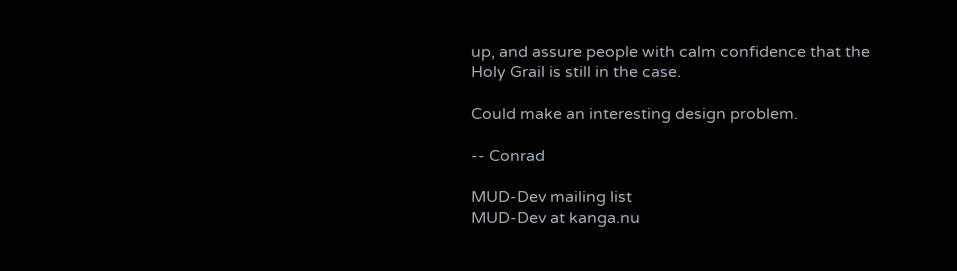up, and assure people with calm confidence that the
Holy Grail is still in the case.

Could make an interesting design problem.

-- Conrad

MUD-Dev mailing list
MUD-Dev at kanga.nu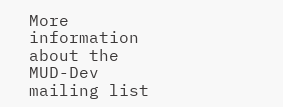More information about the MUD-Dev mailing list